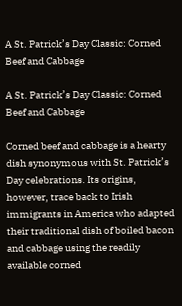A St. Patrick’s Day Classic: Corned Beef and Cabbage

A St. Patrick’s Day Classic: Corned Beef and Cabbage

Corned beef and cabbage is a hearty dish synonymous with St. Patrick’s Day celebrations. Its origins, however, trace back to Irish immigrants in America who adapted their traditional dish of boiled bacon and cabbage using the readily available corned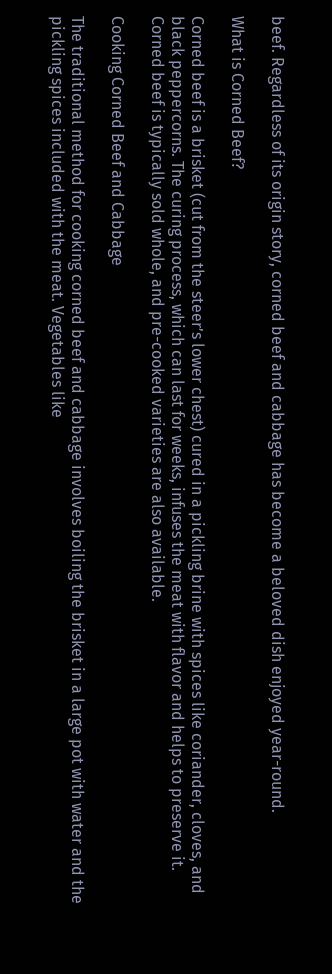beef. Regardless of its origin story, corned beef and cabbage has become a beloved dish enjoyed year-round.

What is Corned Beef?

Corned beef is a brisket (cut from the steer’s lower chest) cured in a pickling brine with spices like coriander, cloves, and black peppercorns. The curing process, which can last for weeks, infuses the meat with flavor and helps to preserve it. Corned beef is typically sold whole, and pre-cooked varieties are also available.

Cooking Corned Beef and Cabbage

The traditional method for cooking corned beef and cabbage involves boiling the brisket in a large pot with water and the pickling spices included with the meat. Vegetables like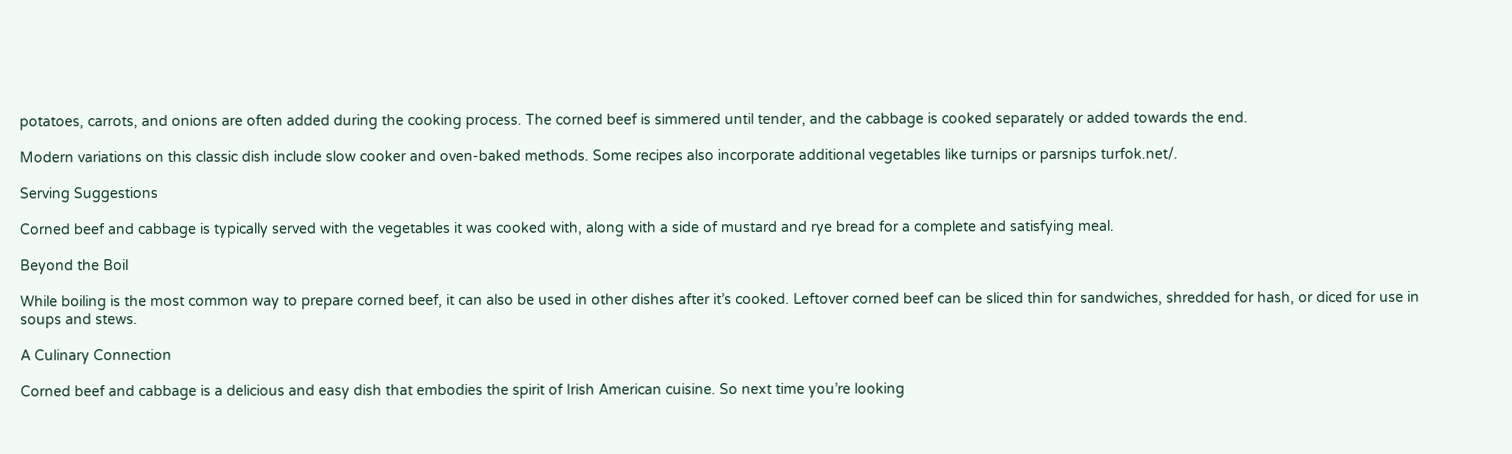potatoes, carrots, and onions are often added during the cooking process. The corned beef is simmered until tender, and the cabbage is cooked separately or added towards the end.

Modern variations on this classic dish include slow cooker and oven-baked methods. Some recipes also incorporate additional vegetables like turnips or parsnips turfok.net/.

Serving Suggestions

Corned beef and cabbage is typically served with the vegetables it was cooked with, along with a side of mustard and rye bread for a complete and satisfying meal.

Beyond the Boil

While boiling is the most common way to prepare corned beef, it can also be used in other dishes after it’s cooked. Leftover corned beef can be sliced thin for sandwiches, shredded for hash, or diced for use in soups and stews.

A Culinary Connection

Corned beef and cabbage is a delicious and easy dish that embodies the spirit of Irish American cuisine. So next time you’re looking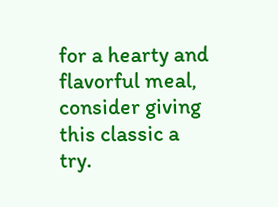for a hearty and flavorful meal, consider giving this classic a try.